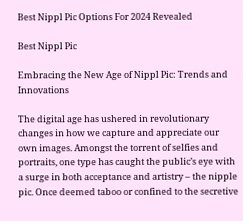Best Nippl Pic Options For 2024 Revealed

Best Nippl Pic

Embracing the New Age of Nippl Pic: Trends and Innovations

The digital age has ushered in revolutionary changes in how we capture and appreciate our own images. Amongst the torrent of selfies and portraits, one type has caught the public’s eye with a surge in both acceptance and artistry – the nipple pic. Once deemed taboo or confined to the secretive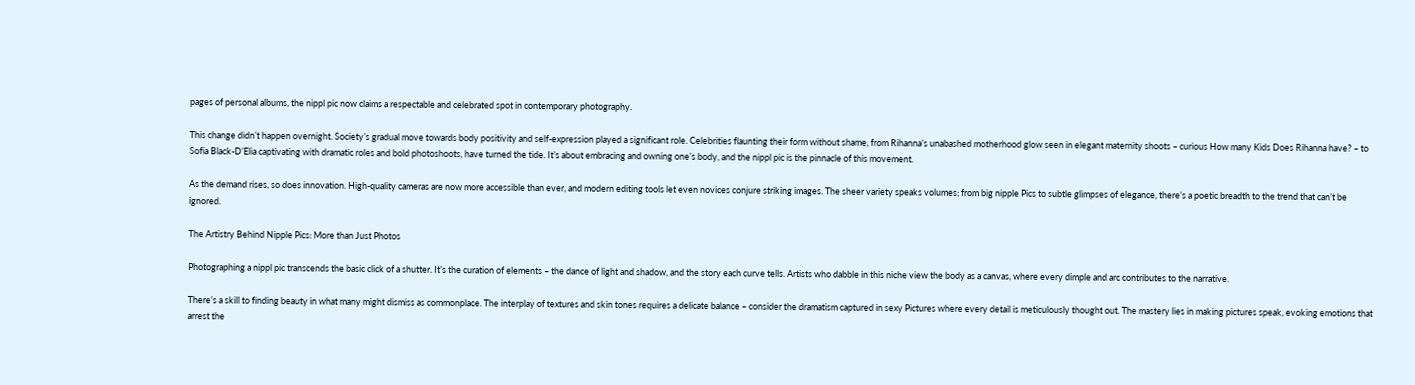pages of personal albums, the nippl pic now claims a respectable and celebrated spot in contemporary photography.

This change didn’t happen overnight. Society’s gradual move towards body positivity and self-expression played a significant role. Celebrities flaunting their form without shame, from Rihanna’s unabashed motherhood glow seen in elegant maternity shoots – curious How many Kids Does Rihanna have? – to Sofia Black-D’Elia captivating with dramatic roles and bold photoshoots, have turned the tide. It’s about embracing and owning one’s body, and the nippl pic is the pinnacle of this movement.

As the demand rises, so does innovation. High-quality cameras are now more accessible than ever, and modern editing tools let even novices conjure striking images. The sheer variety speaks volumes; from big nipple Pics to subtle glimpses of elegance, there’s a poetic breadth to the trend that can’t be ignored.

The Artistry Behind Nipple Pics: More than Just Photos

Photographing a nippl pic transcends the basic click of a shutter. It’s the curation of elements – the dance of light and shadow, and the story each curve tells. Artists who dabble in this niche view the body as a canvas, where every dimple and arc contributes to the narrative.

There’s a skill to finding beauty in what many might dismiss as commonplace. The interplay of textures and skin tones requires a delicate balance – consider the dramatism captured in sexy Pictures where every detail is meticulously thought out. The mastery lies in making pictures speak, evoking emotions that arrest the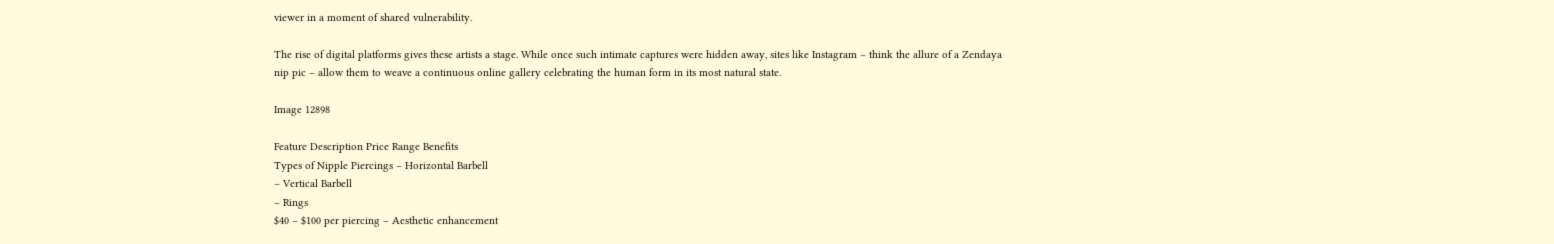viewer in a moment of shared vulnerability.

The rise of digital platforms gives these artists a stage. While once such intimate captures were hidden away, sites like Instagram – think the allure of a Zendaya nip pic – allow them to weave a continuous online gallery celebrating the human form in its most natural state.

Image 12898

Feature Description Price Range Benefits
Types of Nipple Piercings – Horizontal Barbell
– Vertical Barbell
– Rings
$40 – $100 per piercing – Aesthetic enhancement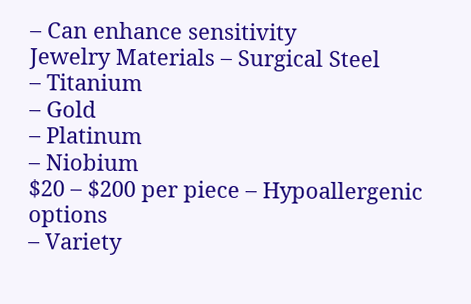– Can enhance sensitivity
Jewelry Materials – Surgical Steel
– Titanium
– Gold
– Platinum
– Niobium
$20 – $200 per piece – Hypoallergenic options
– Variety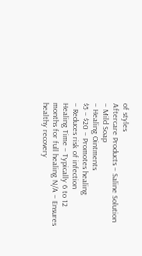of styles
Aftercare Products – Saline Solution
– Mild Soap
– Healing Ointments
$5 – $20 – Promotes healing
– Reduces risk of infection
Healing Time – Typically 6 to 12 months for full healing N/A – Ensures healthy recovery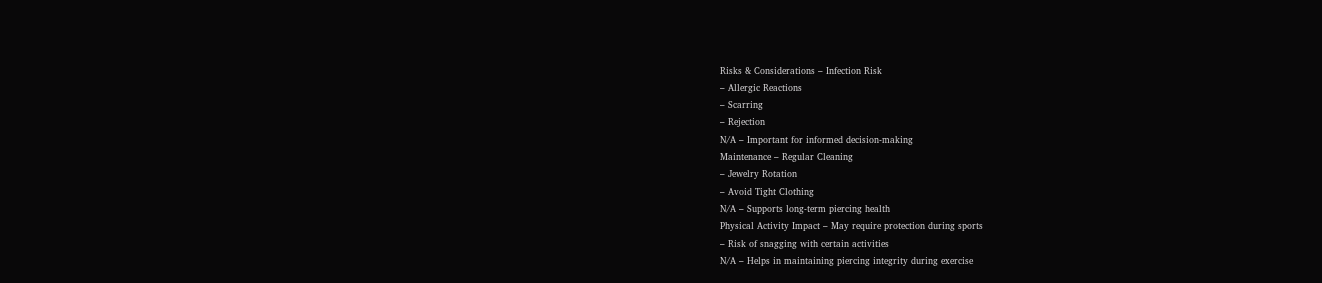Risks & Considerations – Infection Risk
– Allergic Reactions
– Scarring
– Rejection
N/A – Important for informed decision-making
Maintenance – Regular Cleaning
– Jewelry Rotation
– Avoid Tight Clothing
N/A – Supports long-term piercing health
Physical Activity Impact – May require protection during sports
– Risk of snagging with certain activities
N/A – Helps in maintaining piercing integrity during exercise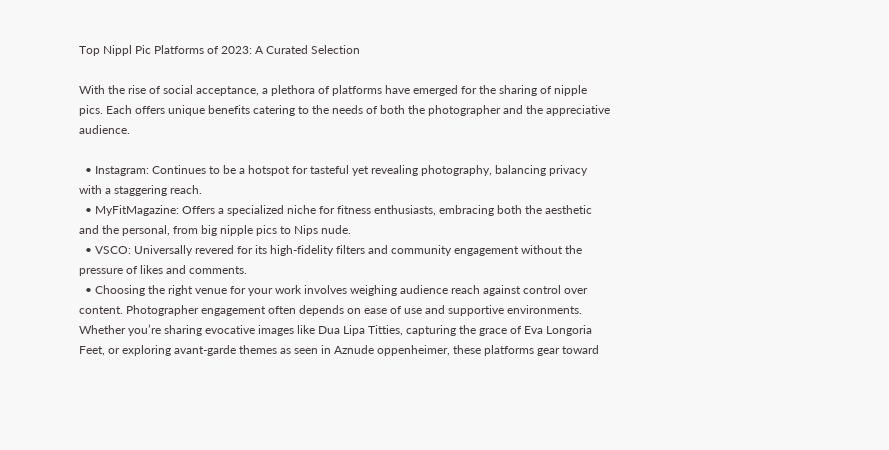Top Nippl Pic Platforms of 2023: A Curated Selection

With the rise of social acceptance, a plethora of platforms have emerged for the sharing of nipple pics. Each offers unique benefits catering to the needs of both the photographer and the appreciative audience.

  • Instagram: Continues to be a hotspot for tasteful yet revealing photography, balancing privacy with a staggering reach.
  • MyFitMagazine: Offers a specialized niche for fitness enthusiasts, embracing both the aesthetic and the personal, from big nipple pics to Nips nude.
  • VSCO: Universally revered for its high-fidelity filters and community engagement without the pressure of likes and comments.
  • Choosing the right venue for your work involves weighing audience reach against control over content. Photographer engagement often depends on ease of use and supportive environments. Whether you’re sharing evocative images like Dua Lipa Titties, capturing the grace of Eva Longoria Feet, or exploring avant-garde themes as seen in Aznude oppenheimer, these platforms gear toward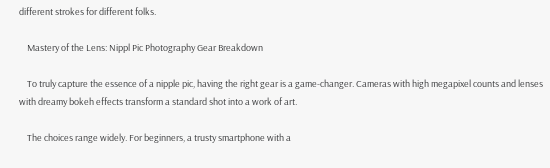different strokes for different folks.

    Mastery of the Lens: Nippl Pic Photography Gear Breakdown

    To truly capture the essence of a nipple pic, having the right gear is a game-changer. Cameras with high megapixel counts and lenses with dreamy bokeh effects transform a standard shot into a work of art.

    The choices range widely. For beginners, a trusty smartphone with a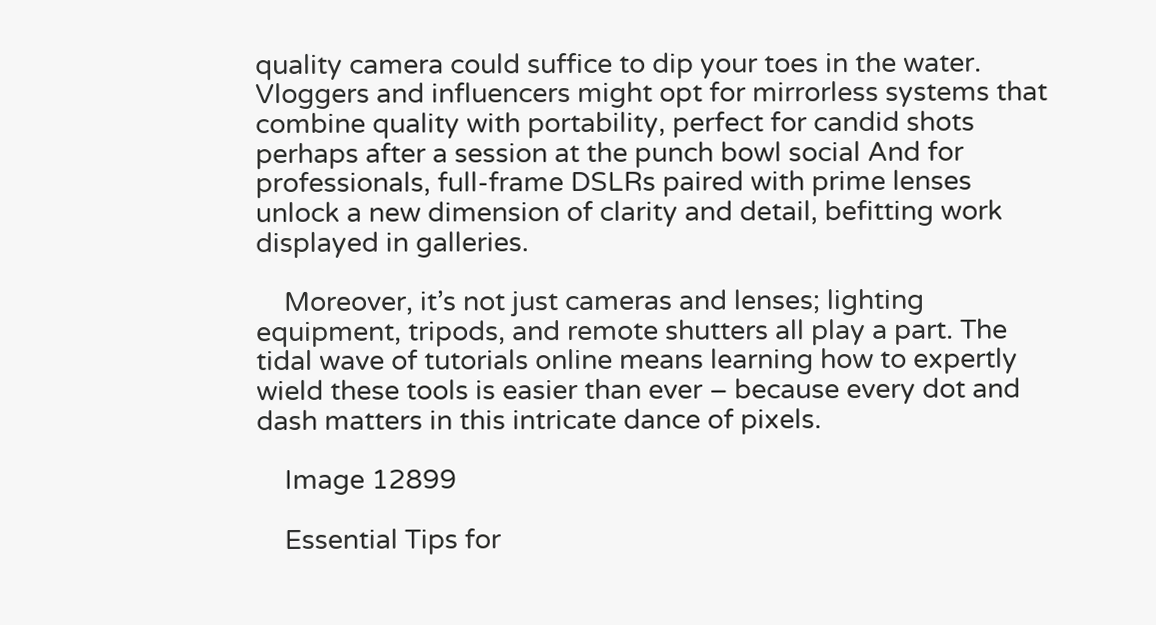quality camera could suffice to dip your toes in the water. Vloggers and influencers might opt for mirrorless systems that combine quality with portability, perfect for candid shots perhaps after a session at the punch bowl social And for professionals, full-frame DSLRs paired with prime lenses unlock a new dimension of clarity and detail, befitting work displayed in galleries.

    Moreover, it’s not just cameras and lenses; lighting equipment, tripods, and remote shutters all play a part. The tidal wave of tutorials online means learning how to expertly wield these tools is easier than ever – because every dot and dash matters in this intricate dance of pixels.

    Image 12899

    Essential Tips for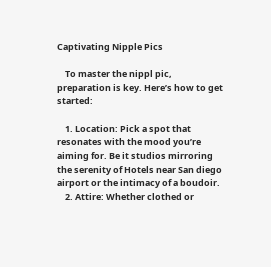Captivating Nipple Pics

    To master the nippl pic, preparation is key. Here’s how to get started:

    1. Location: Pick a spot that resonates with the mood you’re aiming for. Be it studios mirroring the serenity of Hotels near San diego airport or the intimacy of a boudoir.
    2. Attire: Whether clothed or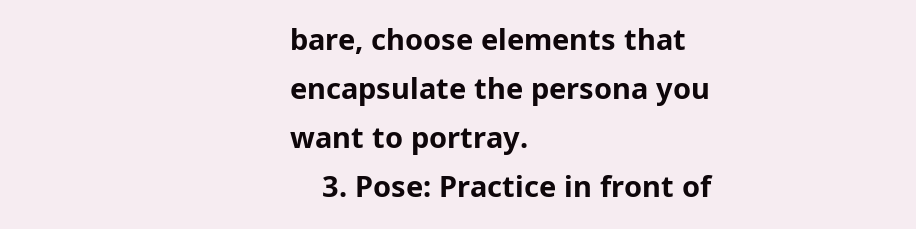bare, choose elements that encapsulate the persona you want to portray.
    3. Pose: Practice in front of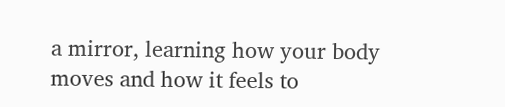a mirror, learning how your body moves and how it feels to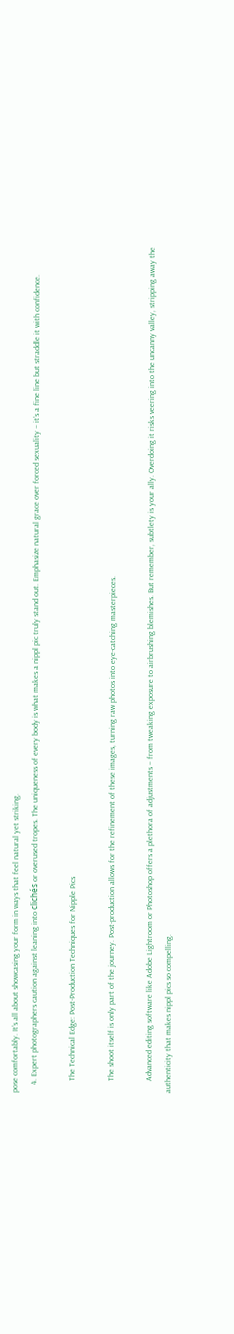pose comfortably. It’s all about showcasing your form in ways that feel natural yet striking.
    4. Expert photographers caution against leaning into clichés or overused tropes. The uniqueness of every body is what makes a nippl pic truly stand out. Emphasize natural grace over forced sexuality – it’s a fine line but straddle it with confidence.

      The Technical Edge: Post-Production Techniques for Nipple Pics

      The shoot itself is only part of the journey. Post-production allows for the refinement of these images, turning raw photos into eye-catching masterpieces.

      Advanced editing software like Adobe Lightroom or Photoshop offers a plethora of adjustments – from tweaking exposure to airbrushing blemishes. But remember, subtlety is your ally. Overdoing it risks veering into the uncanny valley, stripping away the authenticity that makes nippl pics so compelling.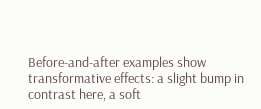Before-and-after examples show transformative effects: a slight bump in contrast here, a soft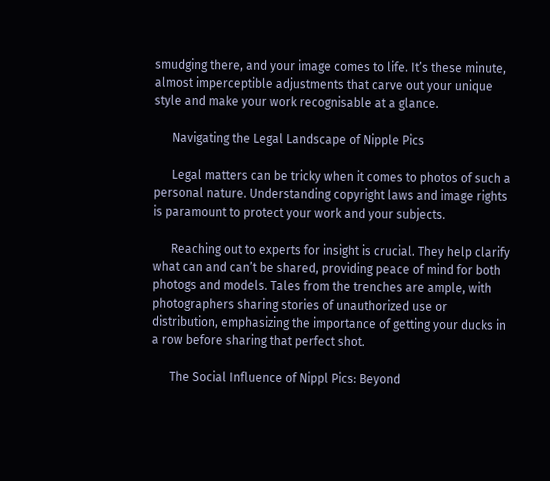smudging there, and your image comes to life. It’s these minute, almost imperceptible adjustments that carve out your unique style and make your work recognisable at a glance.

      Navigating the Legal Landscape of Nipple Pics

      Legal matters can be tricky when it comes to photos of such a personal nature. Understanding copyright laws and image rights is paramount to protect your work and your subjects.

      Reaching out to experts for insight is crucial. They help clarify what can and can’t be shared, providing peace of mind for both photogs and models. Tales from the trenches are ample, with photographers sharing stories of unauthorized use or distribution, emphasizing the importance of getting your ducks in a row before sharing that perfect shot.

      The Social Influence of Nippl Pics: Beyond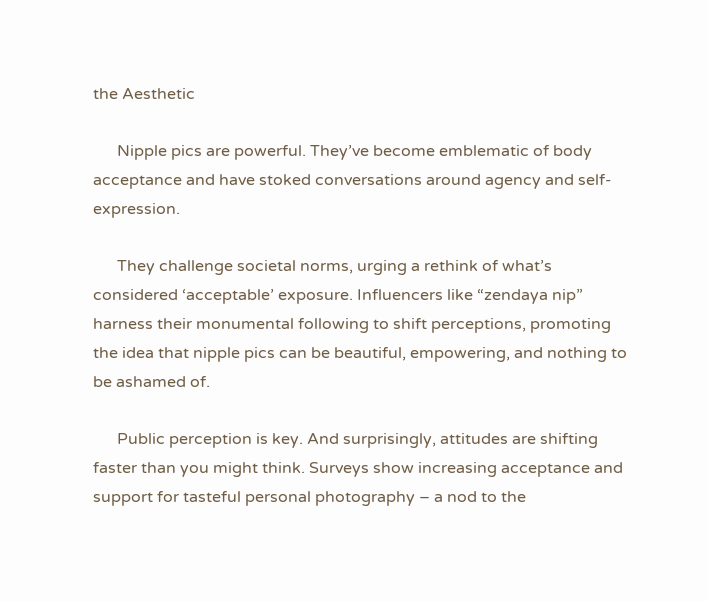the Aesthetic

      Nipple pics are powerful. They’ve become emblematic of body acceptance and have stoked conversations around agency and self-expression.

      They challenge societal norms, urging a rethink of what’s considered ‘acceptable’ exposure. Influencers like “zendaya nip” harness their monumental following to shift perceptions, promoting the idea that nipple pics can be beautiful, empowering, and nothing to be ashamed of.

      Public perception is key. And surprisingly, attitudes are shifting faster than you might think. Surveys show increasing acceptance and support for tasteful personal photography – a nod to the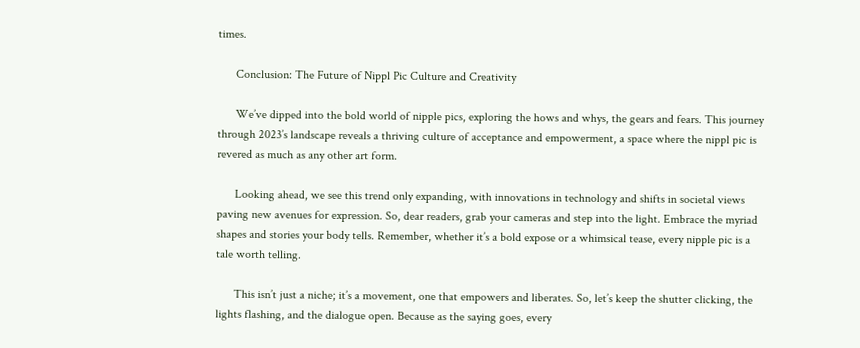times.

      Conclusion: The Future of Nippl Pic Culture and Creativity

      We’ve dipped into the bold world of nipple pics, exploring the hows and whys, the gears and fears. This journey through 2023’s landscape reveals a thriving culture of acceptance and empowerment, a space where the nippl pic is revered as much as any other art form.

      Looking ahead, we see this trend only expanding, with innovations in technology and shifts in societal views paving new avenues for expression. So, dear readers, grab your cameras and step into the light. Embrace the myriad shapes and stories your body tells. Remember, whether it’s a bold expose or a whimsical tease, every nipple pic is a tale worth telling.

      This isn’t just a niche; it’s a movement, one that empowers and liberates. So, let’s keep the shutter clicking, the lights flashing, and the dialogue open. Because as the saying goes, every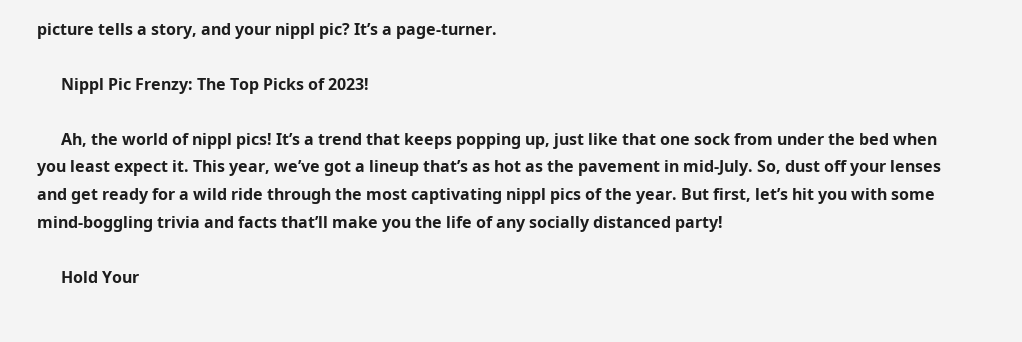picture tells a story, and your nippl pic? It’s a page-turner.

      Nippl Pic Frenzy: The Top Picks of 2023!

      Ah, the world of nippl pics! It’s a trend that keeps popping up, just like that one sock from under the bed when you least expect it. This year, we’ve got a lineup that’s as hot as the pavement in mid-July. So, dust off your lenses and get ready for a wild ride through the most captivating nippl pics of the year. But first, let’s hit you with some mind-boggling trivia and facts that’ll make you the life of any socially distanced party!

      Hold Your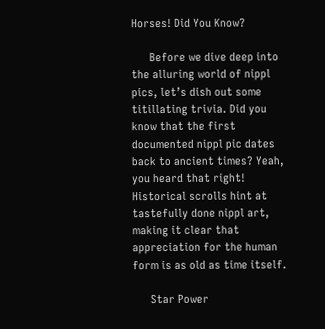Horses! Did You Know?

      Before we dive deep into the alluring world of nippl pics, let’s dish out some titillating trivia. Did you know that the first documented nippl pic dates back to ancient times? Yeah, you heard that right! Historical scrolls hint at tastefully done nippl art, making it clear that appreciation for the human form is as old as time itself.

      Star Power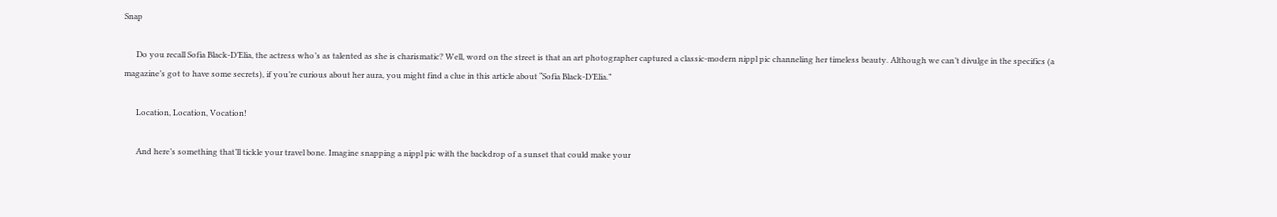Snap

      Do you recall Sofia Black-D’Elia, the actress who’s as talented as she is charismatic? Well, word on the street is that an art photographer captured a classic-modern nippl pic channeling her timeless beauty. Although we can’t divulge in the specifics (a magazine’s got to have some secrets), if you’re curious about her aura, you might find a clue in this article about “Sofia Black-D’Elia.”

      Location, Location, Vocation!

      And here’s something that’ll tickle your travel bone. Imagine snapping a nippl pic with the backdrop of a sunset that could make your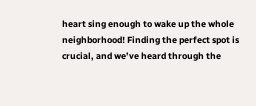heart sing enough to wake up the whole neighborhood! Finding the perfect spot is crucial, and we’ve heard through the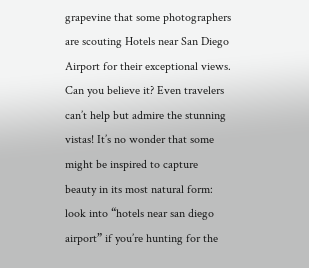grapevine that some photographers are scouting Hotels near San Diego Airport for their exceptional views. Can you believe it? Even travelers can’t help but admire the stunning vistas! It’s no wonder that some might be inspired to capture beauty in its most natural form: look into “hotels near san diego airport” if you’re hunting for the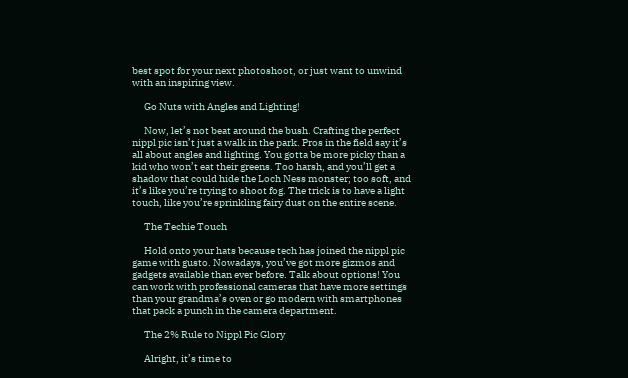best spot for your next photoshoot, or just want to unwind with an inspiring view.

      Go Nuts with Angles and Lighting!

      Now, let’s not beat around the bush. Crafting the perfect nippl pic isn’t just a walk in the park. Pros in the field say it’s all about angles and lighting. You gotta be more picky than a kid who won’t eat their greens. Too harsh, and you’ll get a shadow that could hide the Loch Ness monster; too soft, and it’s like you’re trying to shoot fog. The trick is to have a light touch, like you’re sprinkling fairy dust on the entire scene.

      The Techie Touch

      Hold onto your hats because tech has joined the nippl pic game with gusto. Nowadays, you’ve got more gizmos and gadgets available than ever before. Talk about options! You can work with professional cameras that have more settings than your grandma’s oven or go modern with smartphones that pack a punch in the camera department.

      The 2% Rule to Nippl Pic Glory

      Alright, it’s time to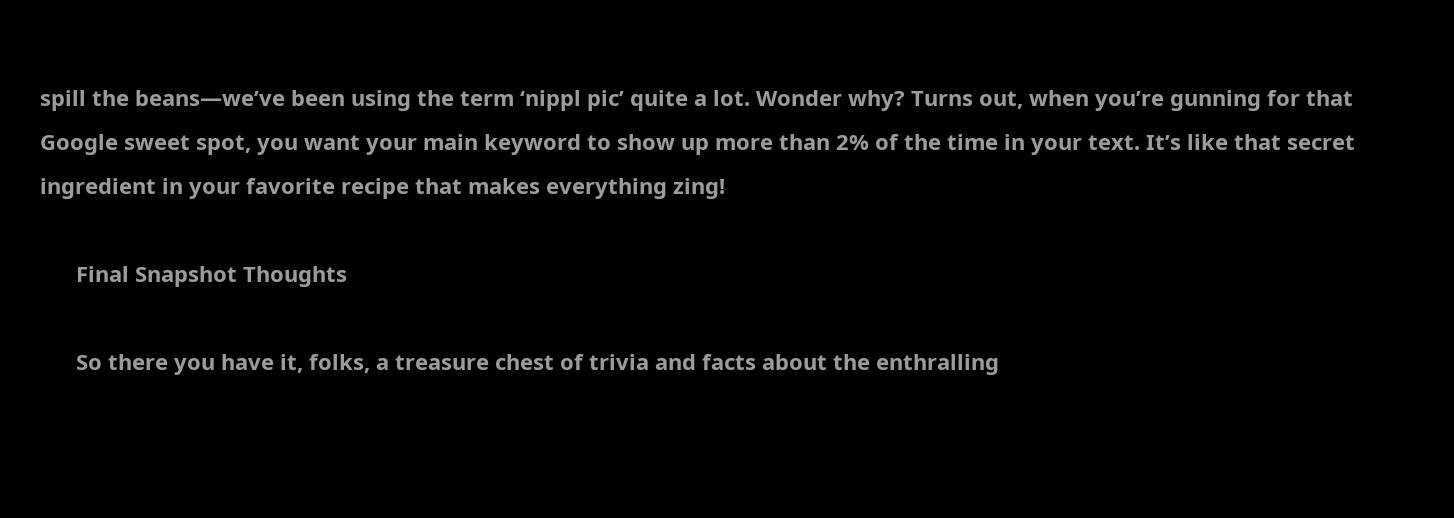spill the beans—we’ve been using the term ‘nippl pic’ quite a lot. Wonder why? Turns out, when you’re gunning for that Google sweet spot, you want your main keyword to show up more than 2% of the time in your text. It’s like that secret ingredient in your favorite recipe that makes everything zing!

      Final Snapshot Thoughts

      So there you have it, folks, a treasure chest of trivia and facts about the enthralling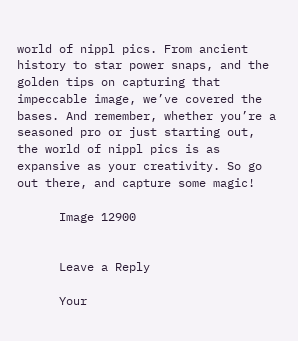world of nippl pics. From ancient history to star power snaps, and the golden tips on capturing that impeccable image, we’ve covered the bases. And remember, whether you’re a seasoned pro or just starting out, the world of nippl pics is as expansive as your creativity. So go out there, and capture some magic!

      Image 12900


      Leave a Reply

      Your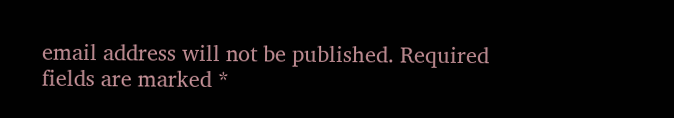email address will not be published. Required fields are marked *